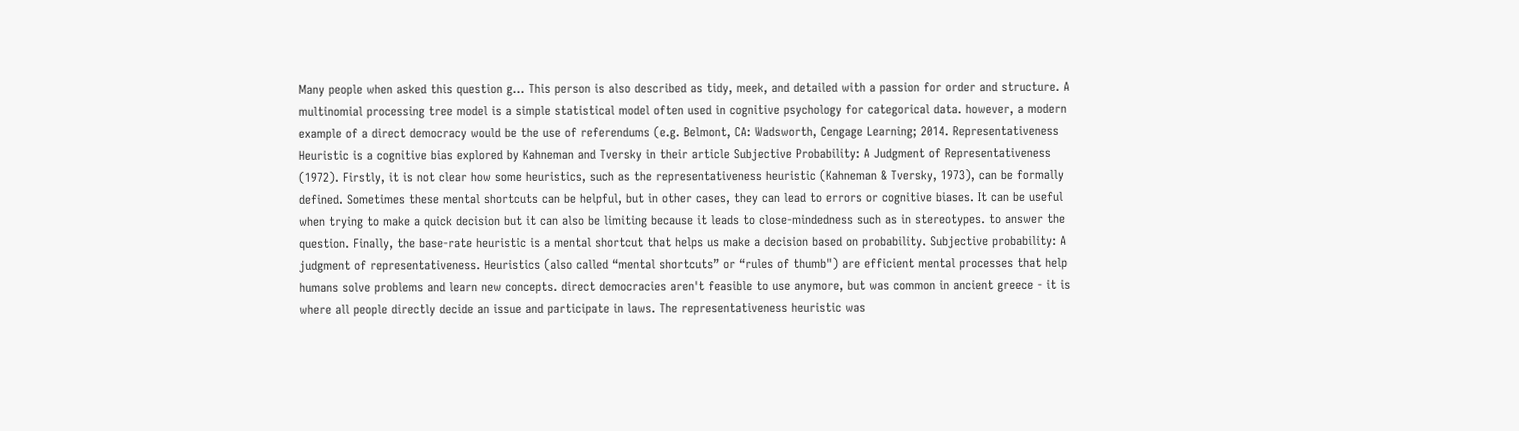Many people when asked this question g… This person is also described as tidy, meek, and detailed with a passion for order and structure. A multinomial processing tree model is a simple statistical model often used in cognitive psychology for categorical data. however, a modern example of a direct democracy would be the use of referendums (e.g. Belmont, CA: Wadsworth, Cengage Learning; 2014. Representativeness Heuristic is a cognitive bias explored by Kahneman and Tversky in their article Subjective Probability: A Judgment of Representativeness (1972). Firstly, it is not clear how some heuristics, such as the representativeness heuristic (Kahneman & Tversky, 1973), can be formally defined. Sometimes these mental shortcuts can be helpful, but in other cases, they can lead to errors or cognitive biases. It can be useful when trying to make a quick decision but it can also be limiting because it leads to close-mindedness such as in stereotypes. to answer the question. Finally, the base-rate heuristic is a mental shortcut that helps us make a decision based on probability. Subjective probability: A judgment of representativeness. Heuristics (also called “mental shortcuts” or “rules of thumb") are efficient mental processes that help humans solve problems and learn new concepts. direct democracies aren't feasible to use anymore, but was common in ancient greece - it is where all people directly decide an issue and participate in laws. The representativeness heuristic was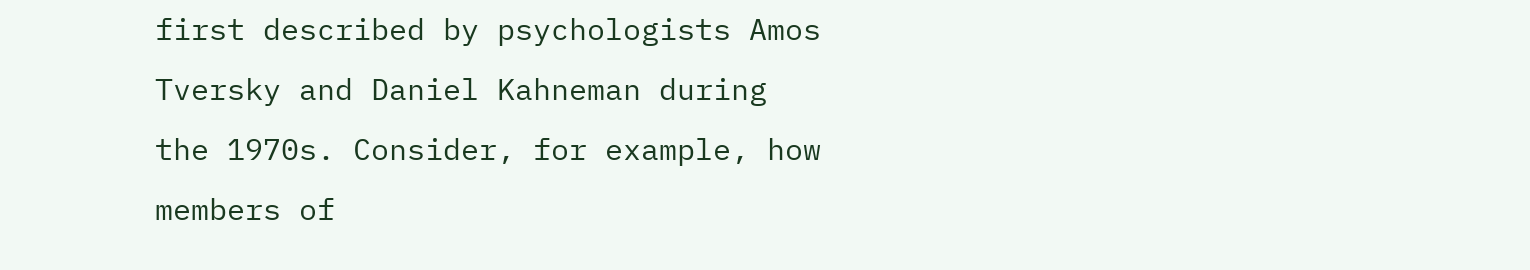first described by psychologists Amos Tversky and Daniel Kahneman during the 1970s. Consider, for example, how members of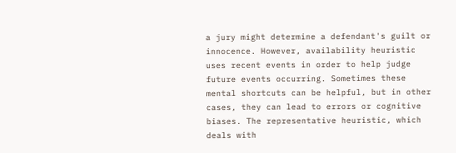a jury might determine a defendant's guilt or innocence. However, availability heuristic uses recent events in order to help judge future events occurring. Sometimes these mental shortcuts can be helpful, but in other cases, they can lead to errors or cognitive biases. The representative heuristic, which deals with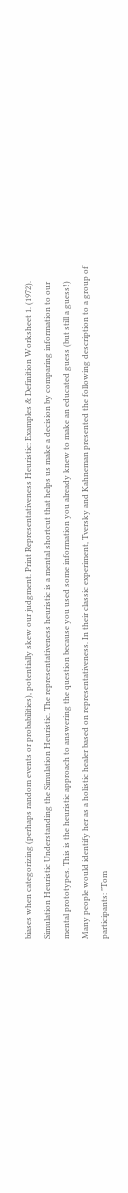biases when categorizing (perhaps random events or probabilities), potentially skew our judgment. Print Representativeness Heuristic: Examples & Definition Worksheet 1. (1972). Simulation Heuristic Understanding the Simulation Heuristic. The representativeness heuristic is a mental shortcut that helps us make a decision by comparing information to our mental prototypes. This is the heuristic approach to answering the question because you used some information you already knew to make an educated guess (but still a guess!) Many people would identify her as a holistic healer based on representativeness. In their classic experiment, Tversky and Kahneman presented the following description to a group of participants: "Tom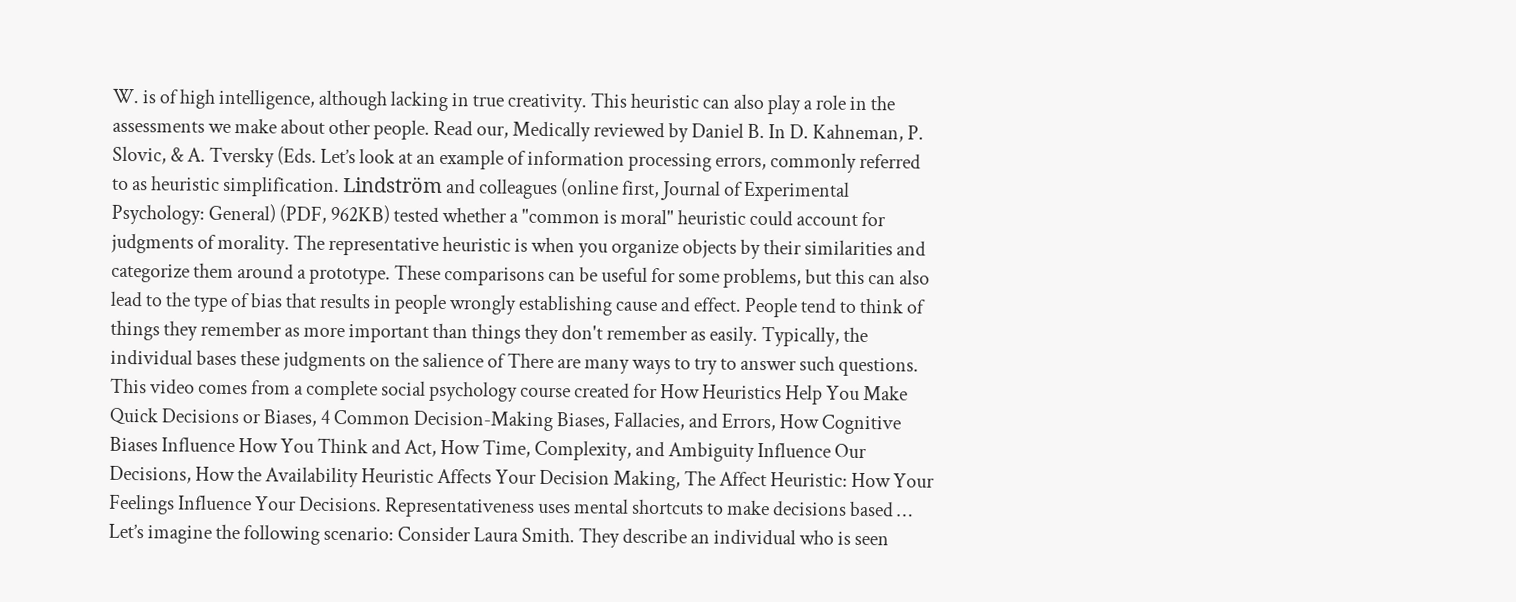W. is of high intelligence, although lacking in true creativity. This heuristic can also play a role in the assessments we make about other people. Read our, Medically reviewed by Daniel B. In D. Kahneman, P. Slovic, & A. Tversky (Eds. Let’s look at an example of information processing errors, commonly referred to as heuristic simplification. Lindström and colleagues (online first, Journal of Experimental Psychology: General) (PDF, 962KB) tested whether a "common is moral" heuristic could account for judgments of morality. The representative heuristic is when you organize objects by their similarities and categorize them around a prototype. These comparisons can be useful for some problems, but this can also lead to the type of bias that results in people wrongly establishing cause and effect. People tend to think of things they remember as more important than things they don't remember as easily. Typically, the individual bases these judgments on the salience of There are many ways to try to answer such questions. This video comes from a complete social psychology course created for How Heuristics Help You Make Quick Decisions or Biases, 4 Common Decision-Making Biases, Fallacies, and Errors, How Cognitive Biases Influence How You Think and Act, How Time, Complexity, and Ambiguity Influence Our Decisions, How the Availability Heuristic Affects Your Decision Making, The Affect Heuristic: How Your Feelings Influence Your Decisions. Representativeness uses mental shortcuts to make decisions based … Let’s imagine the following scenario: Consider Laura Smith. They describe an individual who is seen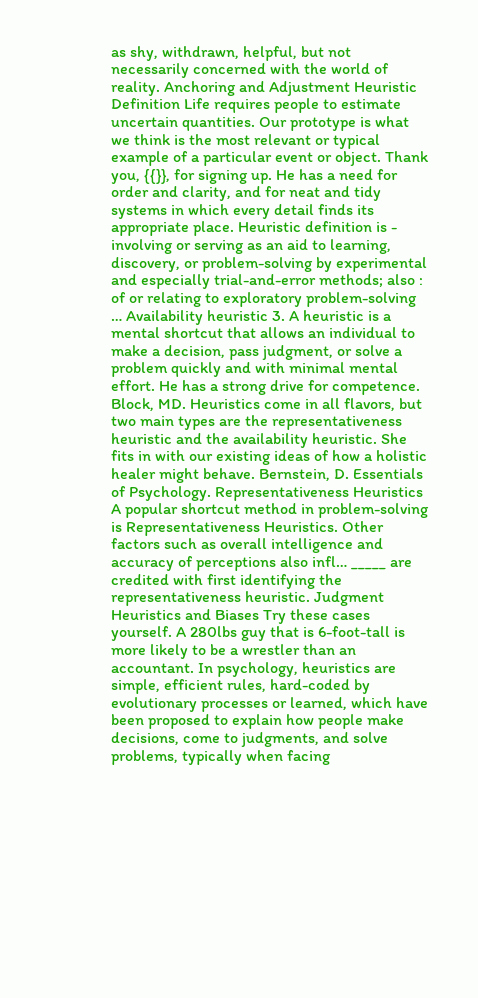as shy, withdrawn, helpful, but not necessarily concerned with the world of reality. Anchoring and Adjustment Heuristic Definition Life requires people to estimate uncertain quantities. Our prototype is what we think is the most relevant or typical example of a particular event or object. Thank you, {{}}, for signing up. He has a need for order and clarity, and for neat and tidy systems in which every detail finds its appropriate place. Heuristic definition is - involving or serving as an aid to learning, discovery, or problem-solving by experimental and especially trial-and-error methods; also : of or relating to exploratory problem-solving … Availability heuristic 3. A heuristic is a mental shortcut that allows an individual to make a decision, pass judgment, or solve a problem quickly and with minimal mental effort. He has a strong drive for competence. Block, MD. Heuristics come in all flavors, but two main types are the representativeness heuristic and the availability heuristic. She fits in with our existing ideas of how a holistic healer might behave. Bernstein, D. Essentials of Psychology. Representativeness Heuristics A popular shortcut method in problem-solving is Representativeness Heuristics. Other factors such as overall intelligence and accuracy of perceptions also infl… _____ are credited with first identifying the representativeness heuristic. Judgment Heuristics and Biases Try these cases yourself. A 280lbs guy that is 6-foot-tall is more likely to be a wrestler than an accountant. In psychology, heuristics are simple, efficient rules, hard-coded by evolutionary processes or learned, which have been proposed to explain how people make decisions, come to judgments, and solve problems, typically when facing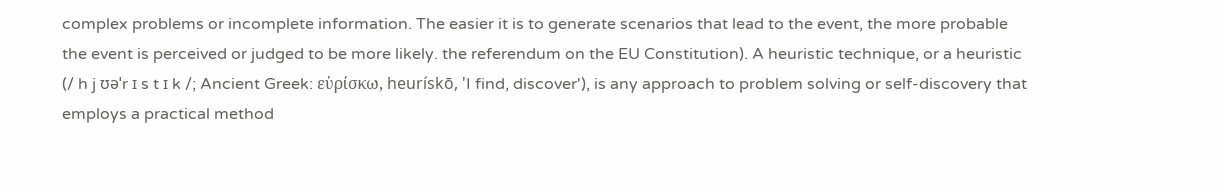complex problems or incomplete information. The easier it is to generate scenarios that lead to the event, the more probable the event is perceived or judged to be more likely. the referendum on the EU Constitution). A heuristic technique, or a heuristic (/ h j ʊəˈr ɪ s t ɪ k /; Ancient Greek: εὑρίσκω, heurískō, 'I find, discover'), is any approach to problem solving or self-discovery that employs a practical method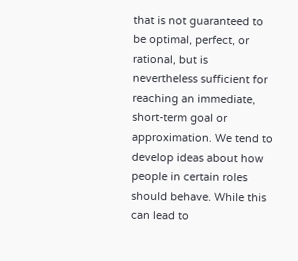that is not guaranteed to be optimal, perfect, or rational, but is nevertheless sufficient for reaching an immediate, short-term goal or approximation. We tend to develop ideas about how people in certain roles should behave. While this can lead to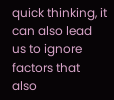quick thinking, it can also lead us to ignore factors that also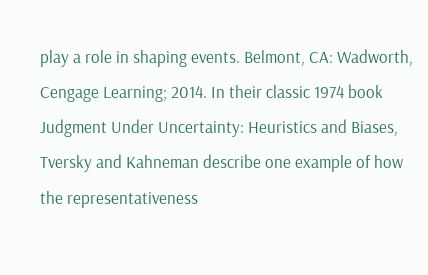play a role in shaping events. Belmont, CA: Wadworth, Cengage Learning; 2014. In their classic 1974 book Judgment Under Uncertainty: Heuristics and Biases, Tversky and Kahneman describe one example of how the representativeness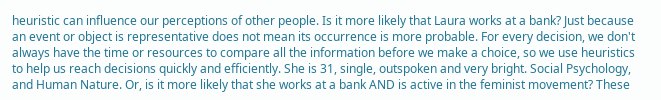heuristic can influence our perceptions of other people. Is it more likely that Laura works at a bank? Just because an event or object is representative does not mean its occurrence is more probable. For every decision, we don't always have the time or resources to compare all the information before we make a choice, so we use heuristics to help us reach decisions quickly and efficiently. She is 31, single, outspoken and very bright. Social Psychology, and Human Nature. Or, is it more likely that she works at a bank AND is active in the feminist movement? These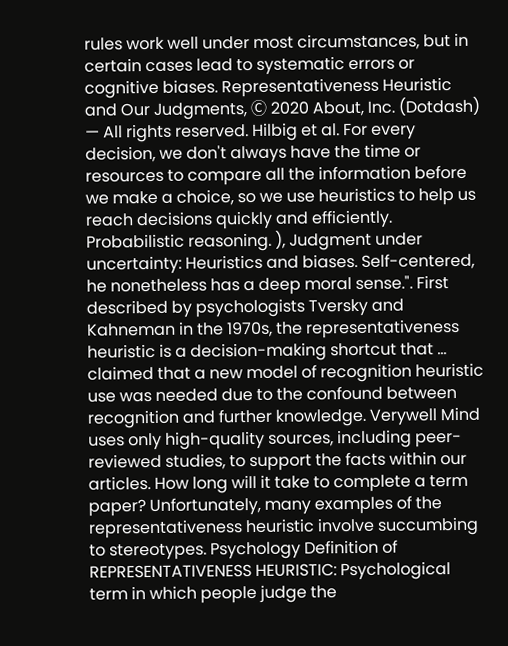rules work well under most circumstances, but in certain cases lead to systematic errors or cognitive biases. Representativeness Heuristic and Our Judgments, Ⓒ 2020 About, Inc. (Dotdash) — All rights reserved. Hilbig et al. For every decision, we don't always have the time or resources to compare all the information before we make a choice, so we use heuristics to help us reach decisions quickly and efficiently. Probabilistic reasoning. ), Judgment under uncertainty: Heuristics and biases. Self-centered, he nonetheless has a deep moral sense.". First described by psychologists Tversky and Kahneman in the 1970s, the representativeness heuristic is a decision-making shortcut that … claimed that a new model of recognition heuristic use was needed due to the confound between recognition and further knowledge. Verywell Mind uses only high-quality sources, including peer-reviewed studies, to support the facts within our articles. How long will it take to complete a term paper? Unfortunately, many examples of the representativeness heuristic involve succumbing to stereotypes. Psychology Definition of REPRESENTATIVENESS HEURISTIC: Psychological term in which people judge the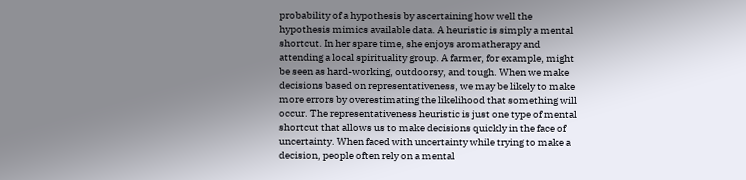probability of a hypothesis by ascertaining how well the hypothesis mimics available data. A heuristic is simply a mental shortcut. In her spare time, she enjoys aromatherapy and attending a local spirituality group. A farmer, for example, might be seen as hard-working, outdoorsy, and tough. When we make decisions based on representativeness, we may be likely to make more errors by overestimating the likelihood that something will occur. The representativeness heuristic is just one type of mental shortcut that allows us to make decisions quickly in the face of uncertainty. When faced with uncertainty while trying to make a decision, people often rely on a mental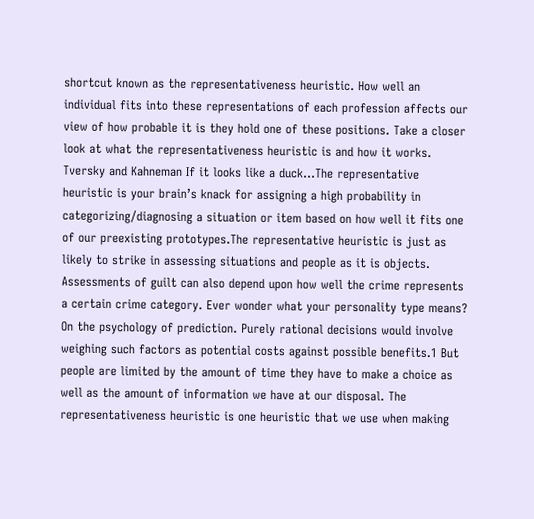shortcut known as the representativeness heuristic. How well an individual fits into these representations of each profession affects our view of how probable it is they hold one of these positions. Take a closer look at what the representativeness heuristic is and how it works. Tversky and Kahneman If it looks like a duck…The representative heuristic is your brain’s knack for assigning a high probability in categorizing/diagnosing a situation or item based on how well it fits one of our preexisting prototypes.The representative heuristic is just as likely to strike in assessing situations and people as it is objects. Assessments of guilt can also depend upon how well the crime represents a certain crime category. Ever wonder what your personality type means? On the psychology of prediction. Purely rational decisions would involve weighing such factors as potential costs against possible benefits.1 But people are limited by the amount of time they have to make a choice as well as the amount of information we have at our disposal. The representativeness heuristic is one heuristic that we use when making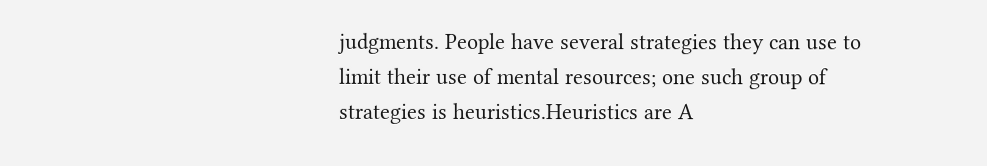judgments. People have several strategies they can use to limit their use of mental resources; one such group of strategies is heuristics.Heuristics are A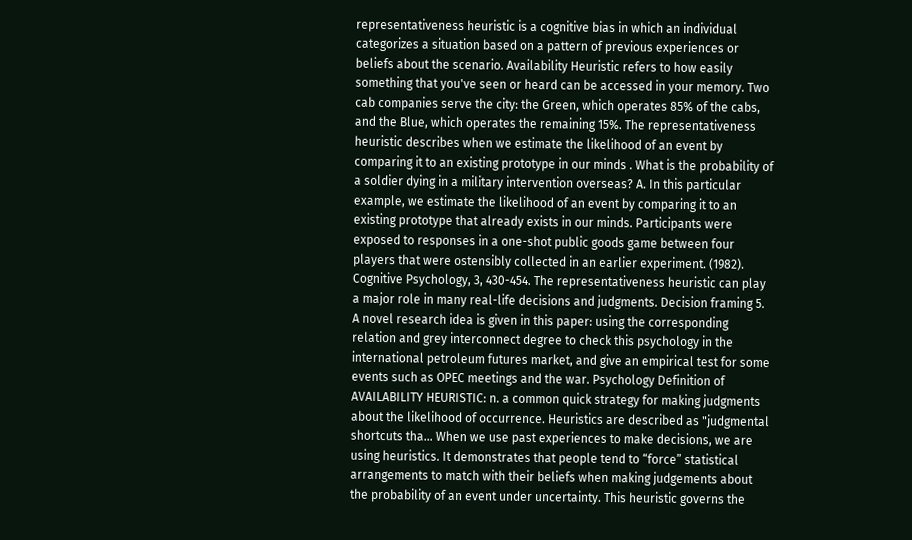representativeness heuristic is a cognitive bias in which an individual categorizes a situation based on a pattern of previous experiences or beliefs about the scenario. Availability Heuristic refers to how easily something that you've seen or heard can be accessed in your memory. Two cab companies serve the city: the Green, which operates 85% of the cabs, and the Blue, which operates the remaining 15%. The representativeness heuristic describes when we estimate the likelihood of an event by comparing it to an existing prototype in our minds . What is the probability of a soldier dying in a military intervention overseas? A. In this particular example, we estimate the likelihood of an event by comparing it to an existing prototype that already exists in our minds. Participants were exposed to responses in a one-shot public goods game between four players that were ostensibly collected in an earlier experiment. (1982). Cognitive Psychology, 3, 430-454. The representativeness heuristic can play a major role in many real-life decisions and judgments. Decision framing 5. A novel research idea is given in this paper: using the corresponding relation and grey interconnect degree to check this psychology in the international petroleum futures market, and give an empirical test for some events such as OPEC meetings and the war. Psychology Definition of AVAILABILITY HEURISTIC: n. a common quick strategy for making judgments about the likelihood of occurrence. Heuristics are described as "judgmental shortcuts tha… When we use past experiences to make decisions, we are using heuristics. It demonstrates that people tend to “force” statistical arrangements to match with their beliefs when making judgements about the probability of an event under uncertainty. This heuristic governs the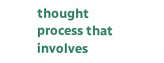thought process that involves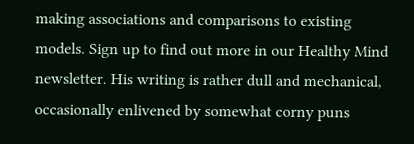making associations and comparisons to existing models. Sign up to find out more in our Healthy Mind newsletter. His writing is rather dull and mechanical, occasionally enlivened by somewhat corny puns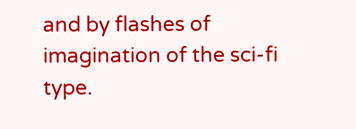and by flashes of imagination of the sci-fi type.